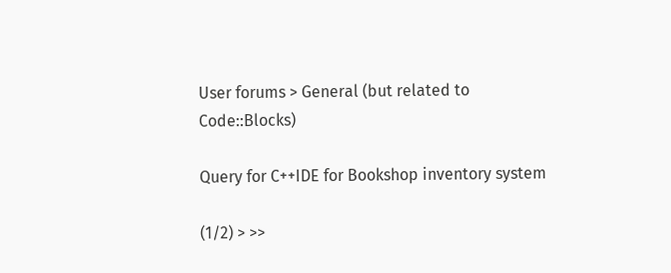User forums > General (but related to Code::Blocks)

Query for C++IDE for Bookshop inventory system

(1/2) > >>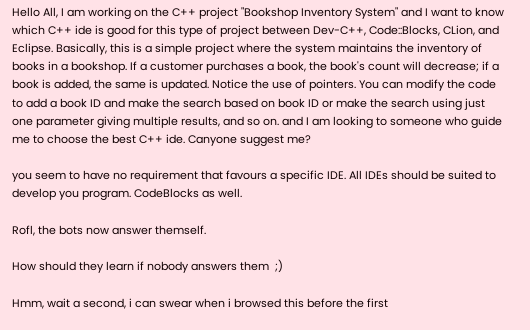Hello All, I am working on the C++ project "Bookshop Inventory System" and I want to know which C++ ide is good for this type of project between Dev-C++, Code::Blocks, CLion, and Eclipse. Basically, this is a simple project where the system maintains the inventory of books in a bookshop. If a customer purchases a book, the book's count will decrease; if a book is added, the same is updated. Notice the use of pointers. You can modify the code to add a book ID and make the search based on book ID or make the search using just one parameter giving multiple results, and so on. and I am looking to someone who guide me to choose the best C++ ide. Canyone suggest me?

you seem to have no requirement that favours a specific IDE. All IDEs should be suited to develop you program. CodeBlocks as well.

Rofl, the bots now answer themself.

How should they learn if nobody answers them  ;)

Hmm, wait a second, i can swear when i browsed this before the first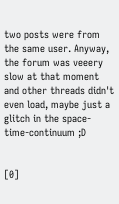two posts were from the same user. Anyway, the forum was veeery slow at that moment and other threads didn't even load, maybe just a glitch in the space-time-continuum ;D


[0]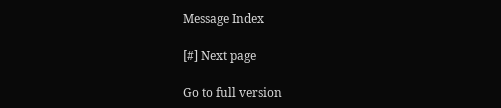Message Index

[#] Next page

Go to full version